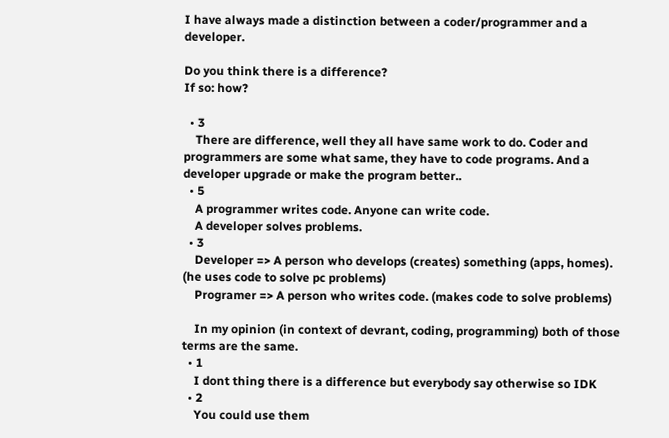I have always made a distinction between a coder/programmer and a developer.

Do you think there is a difference?
If so: how?

  • 3
    There are difference, well they all have same work to do. Coder and programmers are some what same, they have to code programs. And a developer upgrade or make the program better..
  • 5
    A programmer writes code. Anyone can write code.
    A developer solves problems.
  • 3
    Developer => A person who develops (creates) something (apps, homes). (he uses code to solve pc problems)
    Programer => A person who writes code. (makes code to solve problems)

    In my opinion (in context of devrant, coding, programming) both of those terms are the same.
  • 1
    I dont thing there is a difference but everybody say otherwise so IDK
  • 2
    You could use them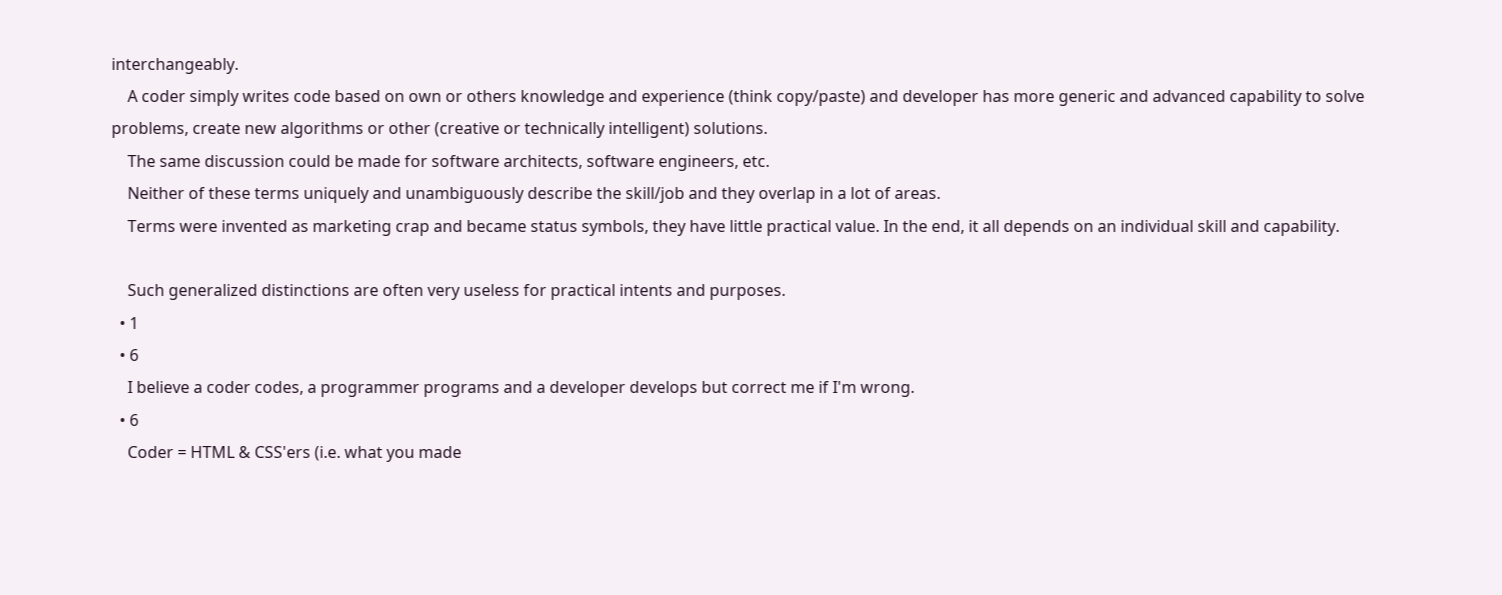interchangeably.
    A coder simply writes code based on own or others knowledge and experience (think copy/paste) and developer has more generic and advanced capability to solve problems, create new algorithms or other (creative or technically intelligent) solutions.
    The same discussion could be made for software architects, software engineers, etc.
    Neither of these terms uniquely and unambiguously describe the skill/job and they overlap in a lot of areas.
    Terms were invented as marketing crap and became status symbols, they have little practical value. In the end, it all depends on an individual skill and capability.

    Such generalized distinctions are often very useless for practical intents and purposes.
  • 1
  • 6
    I believe a coder codes, a programmer programs and a developer develops but correct me if I'm wrong.
  • 6
    Coder = HTML & CSS'ers (i.e. what you made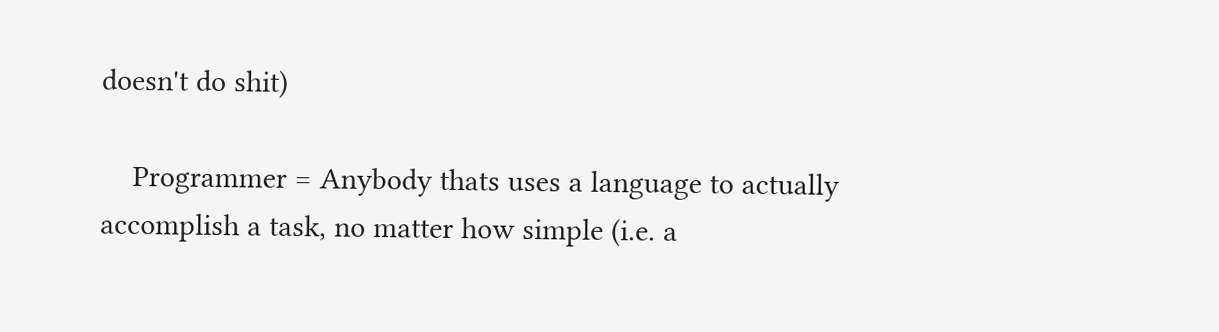doesn't do shit)

    Programmer = Anybody thats uses a language to actually accomplish a task, no matter how simple (i.e. a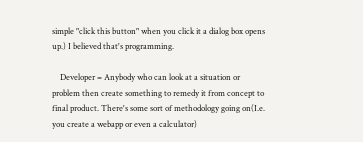simple "click this button" when you click it a dialog box opens up.) I believed that's programming.

    Developer = Anybody who can look at a situation or problem then create something to remedy it from concept to final product. There's some sort of methodology going on(I.e. you create a webapp or even a calculator)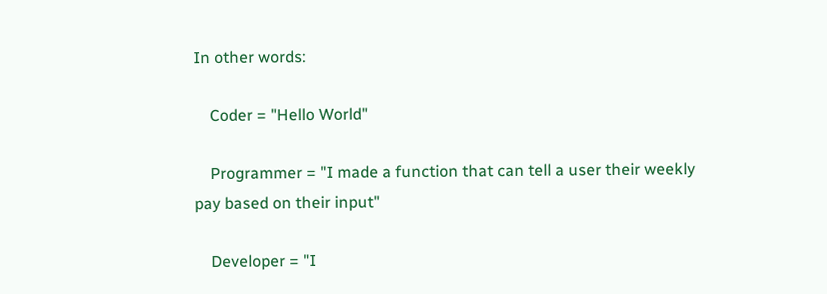In other words:

    Coder = "Hello World"

    Programmer = "I made a function that can tell a user their weekly pay based on their input"

    Developer = "I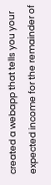created a webapp that tells you your expected income for the remainder of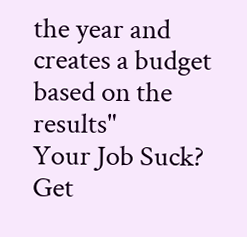the year and creates a budget based on the results"
Your Job Suck?
Get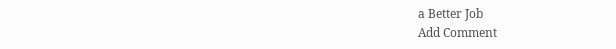a Better Job
Add Comment